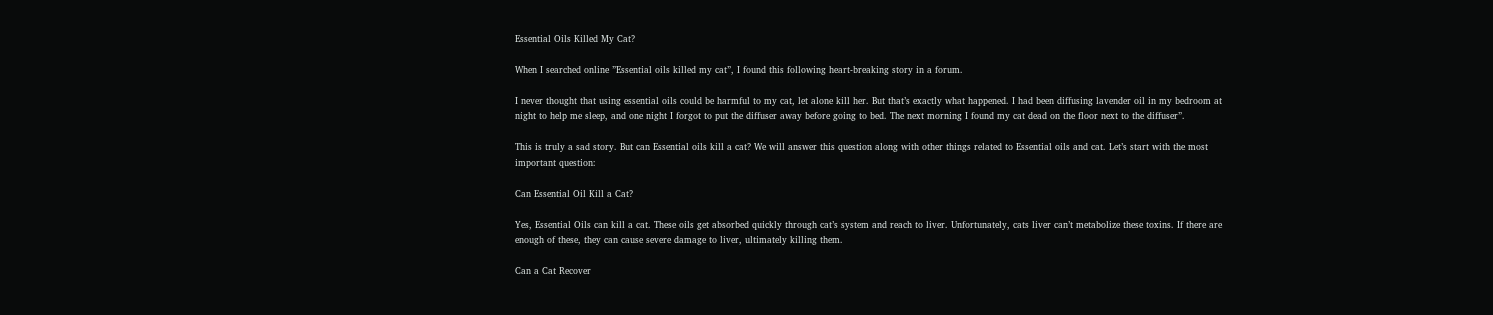Essential Oils Killed My Cat?

When I searched online ”Essential oils killed my cat”, I found this following heart-breaking story in a forum.

I never thought that using essential oils could be harmful to my cat, let alone kill her. But that’s exactly what happened. I had been diffusing lavender oil in my bedroom at night to help me sleep, and one night I forgot to put the diffuser away before going to bed. The next morning I found my cat dead on the floor next to the diffuser”.

This is truly a sad story. But can Essential oils kill a cat? We will answer this question along with other things related to Essential oils and cat. Let’s start with the most important question:

Can Essential Oil Kill a Cat?

Yes, Essential Oils can kill a cat. These oils get absorbed quickly through cat’s system and reach to liver. Unfortunately, cats liver can’t metabolize these toxins. If there are enough of these, they can cause severe damage to liver, ultimately killing them.

Can a Cat Recover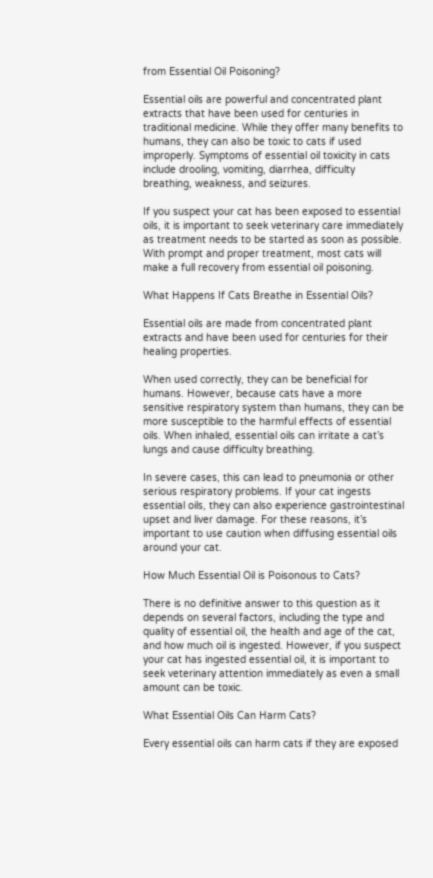from Essential Oil Poisoning?

Essential oils are powerful and concentrated plant extracts that have been used for centuries in traditional medicine. While they offer many benefits to humans, they can also be toxic to cats if used improperly. Symptoms of essential oil toxicity in cats include drooling, vomiting, diarrhea, difficulty breathing, weakness, and seizures.

If you suspect your cat has been exposed to essential oils, it is important to seek veterinary care immediately as treatment needs to be started as soon as possible. With prompt and proper treatment, most cats will make a full recovery from essential oil poisoning.

What Happens If Cats Breathe in Essential Oils?

Essential oils are made from concentrated plant extracts and have been used for centuries for their healing properties.

When used correctly, they can be beneficial for humans. However, because cats have a more sensitive respiratory system than humans, they can be more susceptible to the harmful effects of essential oils. When inhaled, essential oils can irritate a cat’s lungs and cause difficulty breathing.

In severe cases, this can lead to pneumonia or other serious respiratory problems. If your cat ingests essential oils, they can also experience gastrointestinal upset and liver damage. For these reasons, it’s important to use caution when diffusing essential oils around your cat.

How Much Essential Oil is Poisonous to Cats?

There is no definitive answer to this question as it depends on several factors, including the type and quality of essential oil, the health and age of the cat, and how much oil is ingested. However, if you suspect your cat has ingested essential oil, it is important to seek veterinary attention immediately as even a small amount can be toxic.

What Essential Oils Can Harm Cats?

Every essential oils can harm cats if they are exposed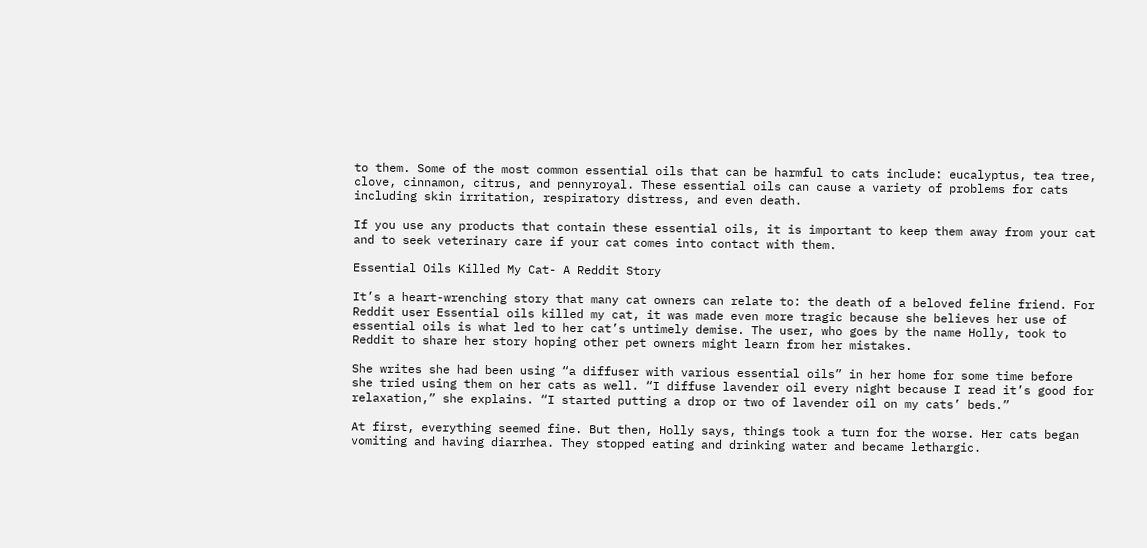to them. Some of the most common essential oils that can be harmful to cats include: eucalyptus, tea tree, clove, cinnamon, citrus, and pennyroyal. These essential oils can cause a variety of problems for cats including skin irritation, respiratory distress, and even death.

If you use any products that contain these essential oils, it is important to keep them away from your cat and to seek veterinary care if your cat comes into contact with them.

Essential Oils Killed My Cat- A Reddit Story

It’s a heart-wrenching story that many cat owners can relate to: the death of a beloved feline friend. For Reddit user Essential oils killed my cat, it was made even more tragic because she believes her use of essential oils is what led to her cat’s untimely demise. The user, who goes by the name Holly, took to Reddit to share her story hoping other pet owners might learn from her mistakes.

She writes she had been using “a diffuser with various essential oils” in her home for some time before she tried using them on her cats as well. “I diffuse lavender oil every night because I read it’s good for relaxation,” she explains. “I started putting a drop or two of lavender oil on my cats’ beds.”

At first, everything seemed fine. But then, Holly says, things took a turn for the worse. Her cats began vomiting and having diarrhea. They stopped eating and drinking water and became lethargic.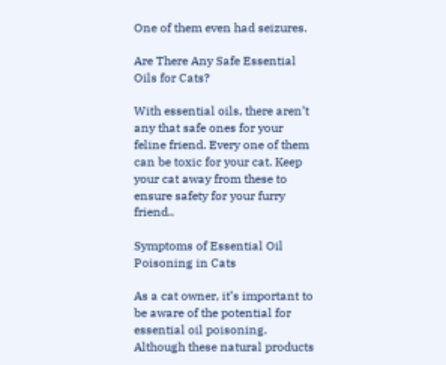One of them even had seizures.

Are There Any Safe Essential Oils for Cats?

With essential oils, there aren’t any that safe ones for your feline friend. Every one of them can be toxic for your cat. Keep your cat away from these to ensure safety for your furry friend..

Symptoms of Essential Oil Poisoning in Cats

As a cat owner, it’s important to be aware of the potential for essential oil poisoning. Although these natural products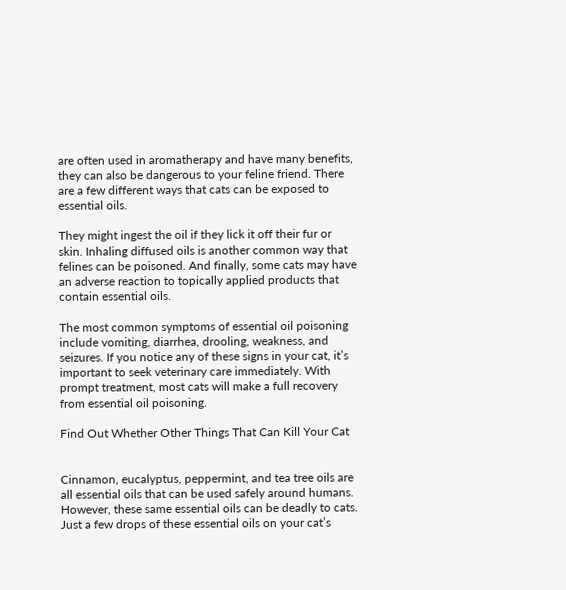are often used in aromatherapy and have many benefits, they can also be dangerous to your feline friend. There are a few different ways that cats can be exposed to essential oils.

They might ingest the oil if they lick it off their fur or skin. Inhaling diffused oils is another common way that felines can be poisoned. And finally, some cats may have an adverse reaction to topically applied products that contain essential oils.

The most common symptoms of essential oil poisoning include vomiting, diarrhea, drooling, weakness, and seizures. If you notice any of these signs in your cat, it’s important to seek veterinary care immediately. With prompt treatment, most cats will make a full recovery from essential oil poisoning.

Find Out Whether Other Things That Can Kill Your Cat


Cinnamon, eucalyptus, peppermint, and tea tree oils are all essential oils that can be used safely around humans. However, these same essential oils can be deadly to cats. Just a few drops of these essential oils on your cat’s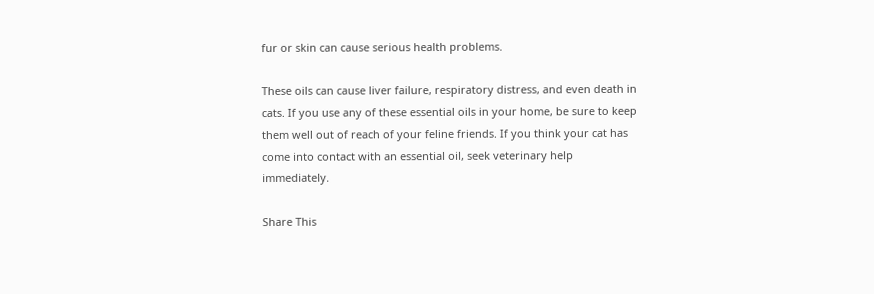fur or skin can cause serious health problems.

These oils can cause liver failure, respiratory distress, and even death in cats. If you use any of these essential oils in your home, be sure to keep them well out of reach of your feline friends. If you think your cat has come into contact with an essential oil, seek veterinary help immediately.

Share This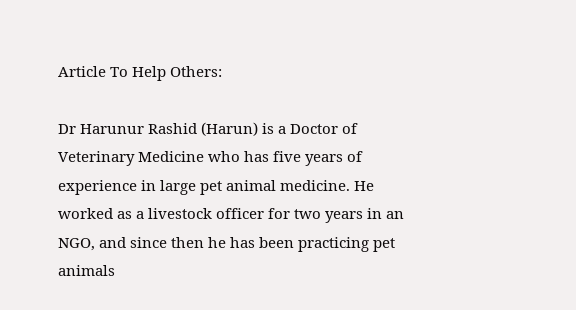Article To Help Others:

Dr Harunur Rashid (Harun) is a Doctor of Veterinary Medicine who has five years of experience in large pet animal medicine. He worked as a livestock officer for two years in an NGO, and since then he has been practicing pet animals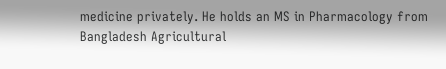medicine privately. He holds an MS in Pharmacology from Bangladesh Agricultural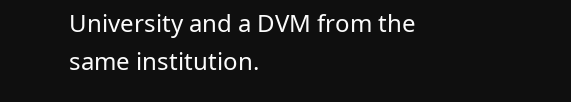University and a DVM from the same institution.